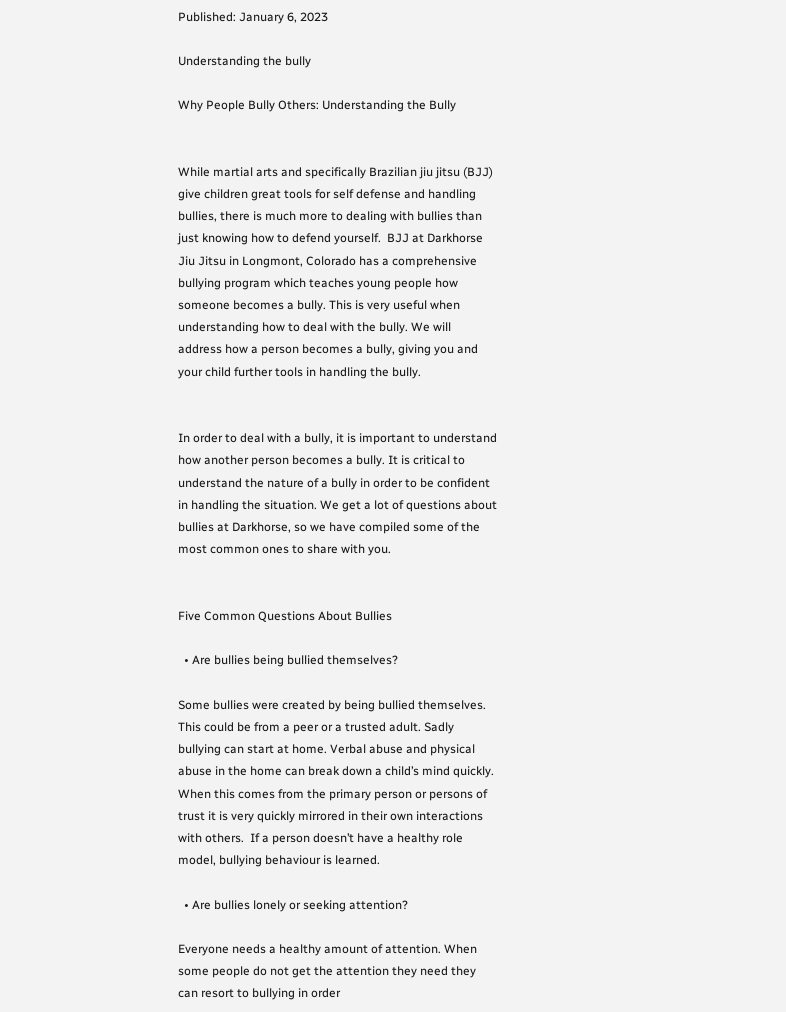Published: January 6, 2023

Understanding the bully

Why People Bully Others: Understanding the Bully


While martial arts and specifically Brazilian jiu jitsu (BJJ) give children great tools for self defense and handling bullies, there is much more to dealing with bullies than just knowing how to defend yourself.  BJJ at Darkhorse Jiu Jitsu in Longmont, Colorado has a comprehensive bullying program which teaches young people how someone becomes a bully. This is very useful when understanding how to deal with the bully. We will address how a person becomes a bully, giving you and your child further tools in handling the bully.


In order to deal with a bully, it is important to understand how another person becomes a bully. It is critical to understand the nature of a bully in order to be confident in handling the situation. We get a lot of questions about bullies at Darkhorse, so we have compiled some of the most common ones to share with you.


Five Common Questions About Bullies

  • Are bullies being bullied themselves?

Some bullies were created by being bullied themselves. This could be from a peer or a trusted adult. Sadly bullying can start at home. Verbal abuse and physical abuse in the home can break down a child’s mind quickly. When this comes from the primary person or persons of trust it is very quickly mirrored in their own interactions with others.  If a person doesn’t have a healthy role model, bullying behaviour is learned.

  • Are bullies lonely or seeking attention?

Everyone needs a healthy amount of attention. When some people do not get the attention they need they can resort to bullying in order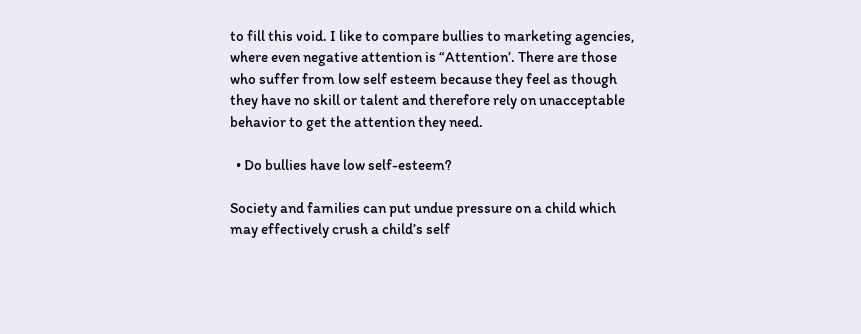to fill this void. I like to compare bullies to marketing agencies, where even negative attention is “Attention’. There are those who suffer from low self esteem because they feel as though they have no skill or talent and therefore rely on unacceptable behavior to get the attention they need.

  • Do bullies have low self-esteem?

Society and families can put undue pressure on a child which may effectively crush a child’s self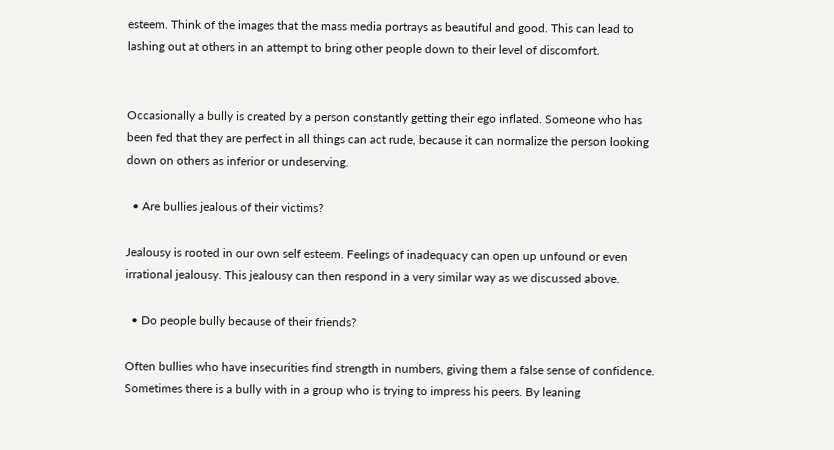esteem. Think of the images that the mass media portrays as beautiful and good. This can lead to lashing out at others in an attempt to bring other people down to their level of discomfort.


Occasionally a bully is created by a person constantly getting their ego inflated. Someone who has been fed that they are perfect in all things can act rude, because it can normalize the person looking down on others as inferior or undeserving.

  • Are bullies jealous of their victims?

Jealousy is rooted in our own self esteem. Feelings of inadequacy can open up unfound or even irrational jealousy. This jealousy can then respond in a very similar way as we discussed above.

  • Do people bully because of their friends?

Often bullies who have insecurities find strength in numbers, giving them a false sense of confidence. Sometimes there is a bully with in a group who is trying to impress his peers. By leaning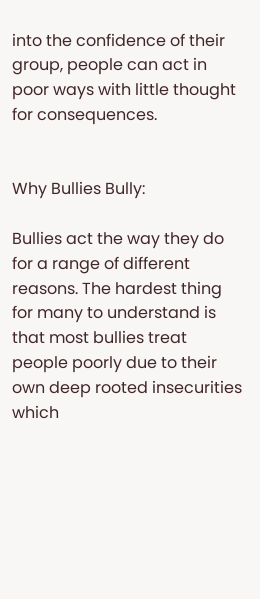into the confidence of their group, people can act in poor ways with little thought for consequences.


Why Bullies Bully:

Bullies act the way they do for a range of different reasons. The hardest thing for many to understand is that most bullies treat people poorly due to their own deep rooted insecurities which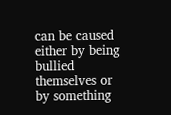can be caused either by being bullied themselves or by something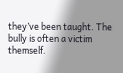they’ve been taught. The bully is often a victim themself.